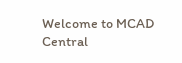Welcome to MCAD Central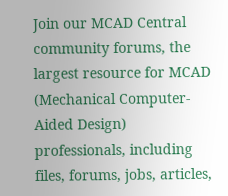Join our MCAD Central community forums, the largest resource for MCAD (Mechanical Computer-Aided Design) professionals, including files, forums, jobs, articles,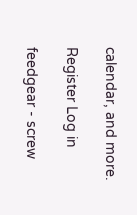calendar, and more.

Register Log in

feedgear - screw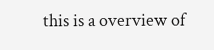this is a overview of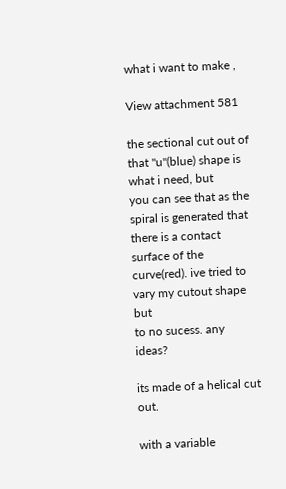what i want to make ,

View attachment 581

the sectional cut out of that "u"(blue) shape is what i need, but
you can see that as the spiral is generated that there is a contact
surface of the curve(red). ive tried to vary my cutout shape but
to no sucess. any ideas?

its made of a helical cut out.

with a variable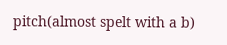pitch(almost spelt with a b)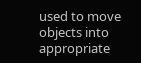used to move objects into appropriate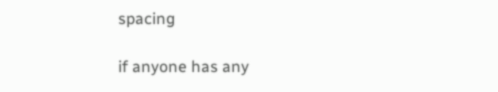spacing

if anyone has any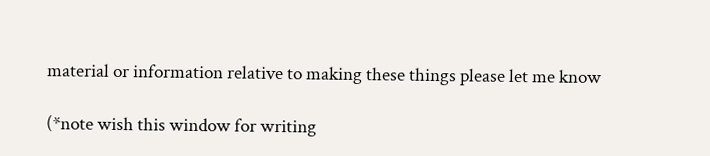material or information relative to making these things please let me know

(*note wish this window for writing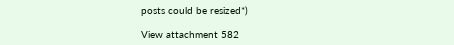posts could be resized*)

View attachment 582